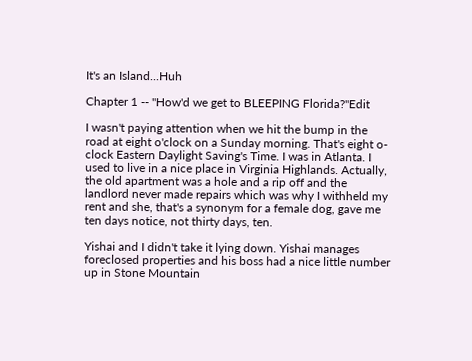It's an Island...Huh

Chapter 1 -- "How'd we get to BLEEPING Florida?"Edit

I wasn't paying attention when we hit the bump in the road at eight o'clock on a Sunday morning. That's eight o-clock Eastern Daylight Saving's Time. I was in Atlanta. I used to live in a nice place in Virginia Highlands. Actually, the old apartment was a hole and a rip off and the landlord never made repairs which was why I withheld my rent and she, that's a synonym for a female dog, gave me ten days notice, not thirty days, ten.

Yishai and I didn't take it lying down. Yishai manages foreclosed properties and his boss had a nice little number up in Stone Mountain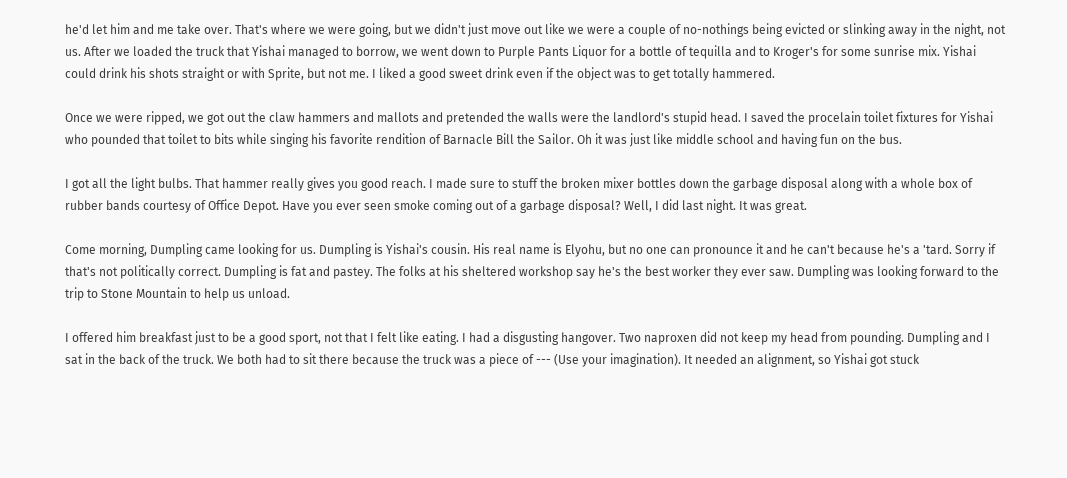he'd let him and me take over. That's where we were going, but we didn't just move out like we were a couple of no-nothings being evicted or slinking away in the night, not us. After we loaded the truck that Yishai managed to borrow, we went down to Purple Pants Liquor for a bottle of tequilla and to Kroger's for some sunrise mix. Yishai could drink his shots straight or with Sprite, but not me. I liked a good sweet drink even if the object was to get totally hammered.

Once we were ripped, we got out the claw hammers and mallots and pretended the walls were the landlord's stupid head. I saved the procelain toilet fixtures for Yishai who pounded that toilet to bits while singing his favorite rendition of Barnacle Bill the Sailor. Oh it was just like middle school and having fun on the bus.

I got all the light bulbs. That hammer really gives you good reach. I made sure to stuff the broken mixer bottles down the garbage disposal along with a whole box of rubber bands courtesy of Office Depot. Have you ever seen smoke coming out of a garbage disposal? Well, I did last night. It was great.

Come morning, Dumpling came looking for us. Dumpling is Yishai's cousin. His real name is Elyohu, but no one can pronounce it and he can't because he's a 'tard. Sorry if that's not politically correct. Dumpling is fat and pastey. The folks at his sheltered workshop say he's the best worker they ever saw. Dumpling was looking forward to the trip to Stone Mountain to help us unload.

I offered him breakfast just to be a good sport, not that I felt like eating. I had a disgusting hangover. Two naproxen did not keep my head from pounding. Dumpling and I sat in the back of the truck. We both had to sit there because the truck was a piece of --- (Use your imagination). It needed an alignment, so Yishai got stuck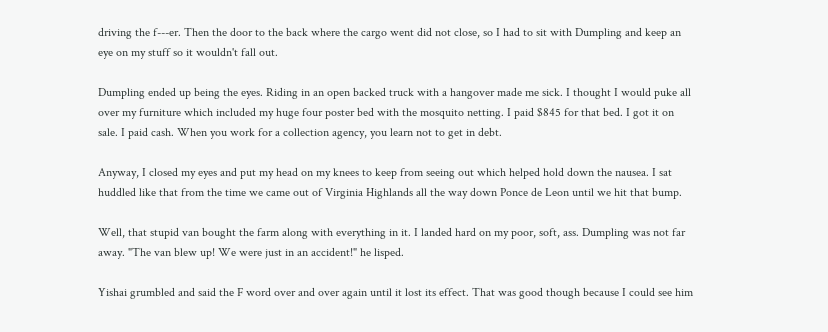driving the f---er. Then the door to the back where the cargo went did not close, so I had to sit with Dumpling and keep an eye on my stuff so it wouldn't fall out.

Dumpling ended up being the eyes. Riding in an open backed truck with a hangover made me sick. I thought I would puke all over my furniture which included my huge four poster bed with the mosquito netting. I paid $845 for that bed. I got it on sale. I paid cash. When you work for a collection agency, you learn not to get in debt.

Anyway, I closed my eyes and put my head on my knees to keep from seeing out which helped hold down the nausea. I sat huddled like that from the time we came out of Virginia Highlands all the way down Ponce de Leon until we hit that bump.

Well, that stupid van bought the farm along with everything in it. I landed hard on my poor, soft, ass. Dumpling was not far away. "The van blew up! We were just in an accident!" he lisped.

Yishai grumbled and said the F word over and over again until it lost its effect. That was good though because I could see him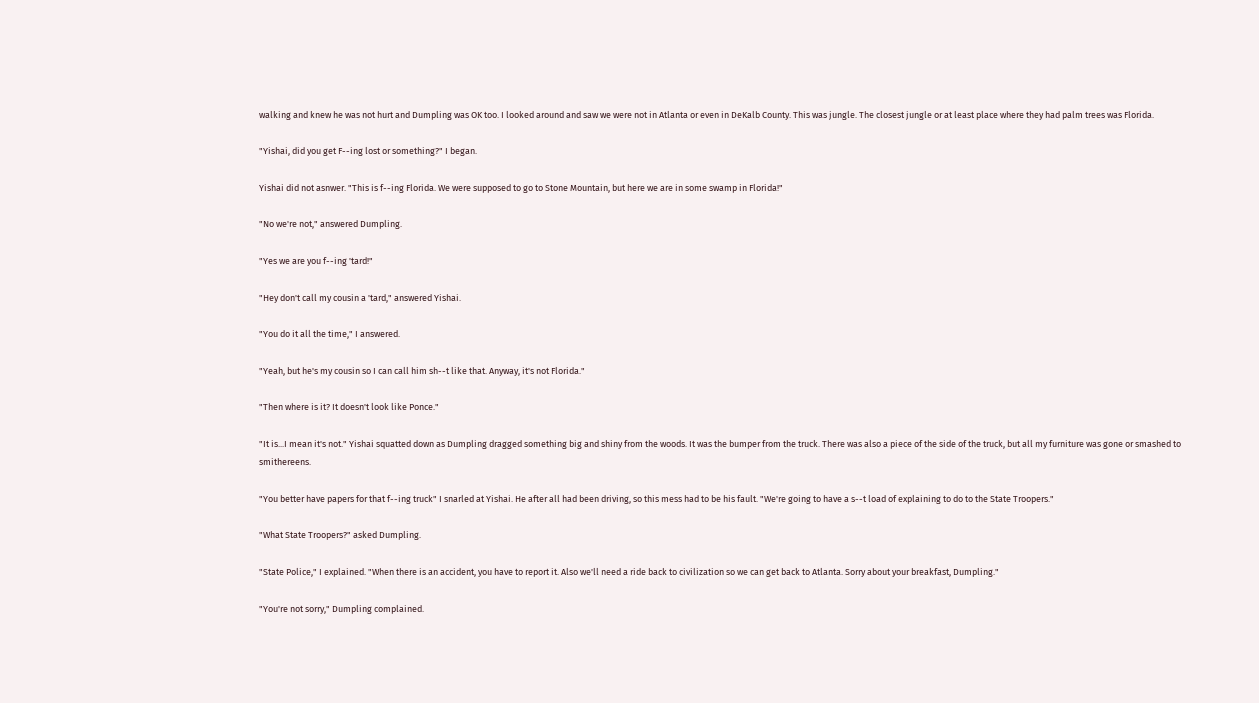walking and knew he was not hurt and Dumpling was OK too. I looked around and saw we were not in Atlanta or even in DeKalb County. This was jungle. The closest jungle or at least place where they had palm trees was Florida.

"Yishai, did you get F--ing lost or something?" I began.

Yishai did not asnwer. "This is f--ing Florida. We were supposed to go to Stone Mountain, but here we are in some swamp in Florida!"

"No we're not," answered Dumpling.

"Yes we are you f--ing 'tard!"

"Hey don't call my cousin a 'tard," answered Yishai.

"You do it all the time," I answered.

"Yeah, but he's my cousin so I can call him sh--t like that. Anyway, it's not Florida."

"Then where is it? It doesn't look like Ponce."

"It is...I mean it's not." Yishai squatted down as Dumpling dragged something big and shiny from the woods. It was the bumper from the truck. There was also a piece of the side of the truck, but all my furniture was gone or smashed to smithereens.

"You better have papers for that f--ing truck" I snarled at Yishai. He after all had been driving, so this mess had to be his fault. "We're going to have a s--t load of explaining to do to the State Troopers."

"What State Troopers?" asked Dumpling.

"State Police," I explained. "When there is an accident, you have to report it. Also we'll need a ride back to civilization so we can get back to Atlanta. Sorry about your breakfast, Dumpling."

"You're not sorry," Dumpling complained.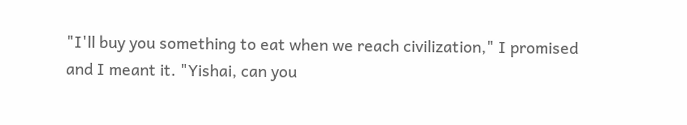"I'll buy you something to eat when we reach civilization," I promised and I meant it. "Yishai, can you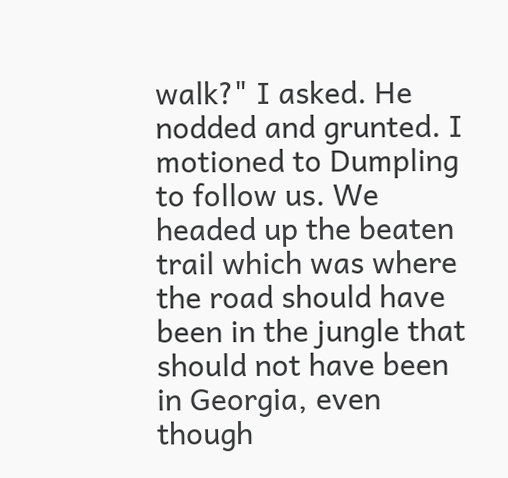walk?" I asked. He nodded and grunted. I motioned to Dumpling to follow us. We headed up the beaten trail which was where the road should have been in the jungle that should not have been in Georgia, even though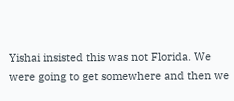Yishai insisted this was not Florida. We were going to get somewhere and then we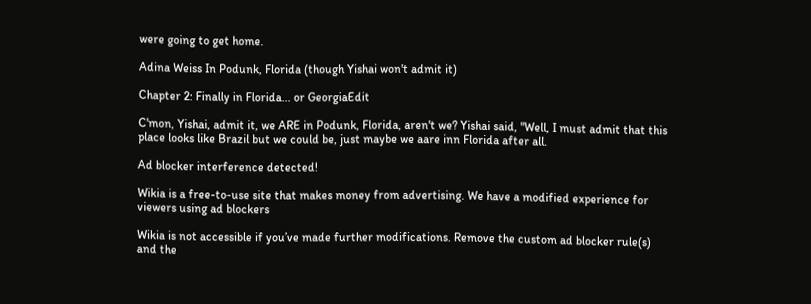were going to get home.

Adina Weiss In Podunk, Florida (though Yishai won't admit it)

Chapter 2: Finally in Florida... or GeorgiaEdit

C'mon, Yishai, admit it, we ARE in Podunk, Florida, aren't we? Yishai said, "Well, I must admit that this place looks like Brazil but we could be, just maybe we aare inn Florida after all.

Ad blocker interference detected!

Wikia is a free-to-use site that makes money from advertising. We have a modified experience for viewers using ad blockers

Wikia is not accessible if you’ve made further modifications. Remove the custom ad blocker rule(s) and the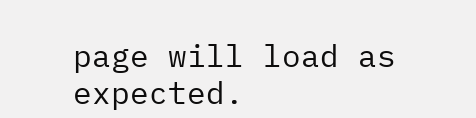page will load as expected.